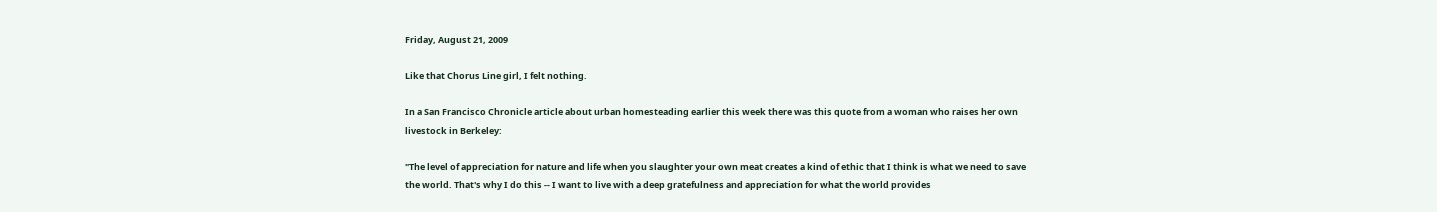Friday, August 21, 2009

Like that Chorus Line girl, I felt nothing.

In a San Francisco Chronicle article about urban homesteading earlier this week there was this quote from a woman who raises her own livestock in Berkeley:

"The level of appreciation for nature and life when you slaughter your own meat creates a kind of ethic that I think is what we need to save the world. That's why I do this -- I want to live with a deep gratefulness and appreciation for what the world provides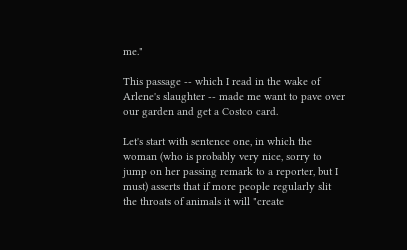me."

This passage -- which I read in the wake of Arlene's slaughter -- made me want to pave over our garden and get a Costco card.

Let's start with sentence one, in which the woman (who is probably very nice, sorry to jump on her passing remark to a reporter, but I must) asserts that if more people regularly slit the throats of animals it will "create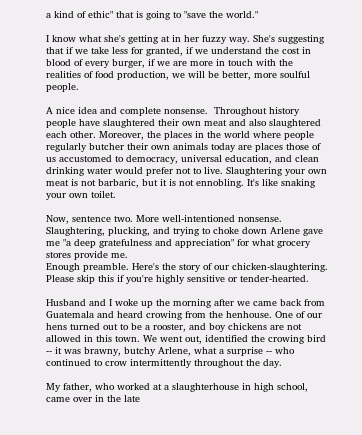a kind of ethic" that is going to "save the world."

I know what she's getting at in her fuzzy way. She's suggesting that if we take less for granted, if we understand the cost in blood of every burger, if we are more in touch with the realities of food production, we will be better, more soulful people.

A nice idea and complete nonsense.  Throughout history people have slaughtered their own meat and also slaughtered each other. Moreover, the places in the world where people regularly butcher their own animals today are places those of us accustomed to democracy, universal education, and clean drinking water would prefer not to live. Slaughtering your own meat is not barbaric, but it is not ennobling. It's like snaking your own toilet.

Now, sentence two. More well-intentioned nonsense. Slaughtering, plucking, and trying to choke down Arlene gave me "a deep gratefulness and appreciation" for what grocery stores provide me.
Enough preamble. Here's the story of our chicken-slaughtering. Please skip this if you're highly sensitive or tender-hearted.

Husband and I woke up the morning after we came back from Guatemala and heard crowing from the henhouse. One of our hens turned out to be a rooster, and boy chickens are not allowed in this town. We went out, identified the crowing bird -- it was brawny, butchy Arlene, what a surprise -- who continued to crow intermittently throughout the day.

My father, who worked at a slaughterhouse in high school, came over in the late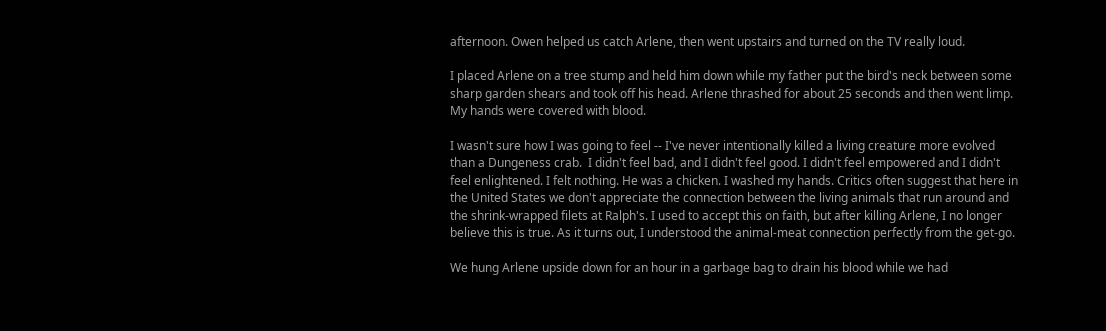afternoon. Owen helped us catch Arlene, then went upstairs and turned on the TV really loud.

I placed Arlene on a tree stump and held him down while my father put the bird's neck between some sharp garden shears and took off his head. Arlene thrashed for about 25 seconds and then went limp. My hands were covered with blood.

I wasn't sure how I was going to feel -- I've never intentionally killed a living creature more evolved than a Dungeness crab.  I didn't feel bad, and I didn't feel good. I didn't feel empowered and I didn't feel enlightened. I felt nothing. He was a chicken. I washed my hands. Critics often suggest that here in the United States we don't appreciate the connection between the living animals that run around and the shrink-wrapped filets at Ralph's. I used to accept this on faith, but after killing Arlene, I no longer believe this is true. As it turns out, I understood the animal-meat connection perfectly from the get-go.

We hung Arlene upside down for an hour in a garbage bag to drain his blood while we had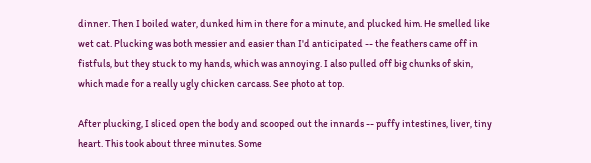dinner. Then I boiled water, dunked him in there for a minute, and plucked him. He smelled like wet cat. Plucking was both messier and easier than I'd anticipated -- the feathers came off in fistfuls, but they stuck to my hands, which was annoying. I also pulled off big chunks of skin, which made for a really ugly chicken carcass. See photo at top.

After plucking, I sliced open the body and scooped out the innards -- puffy intestines, liver, tiny heart. This took about three minutes. Some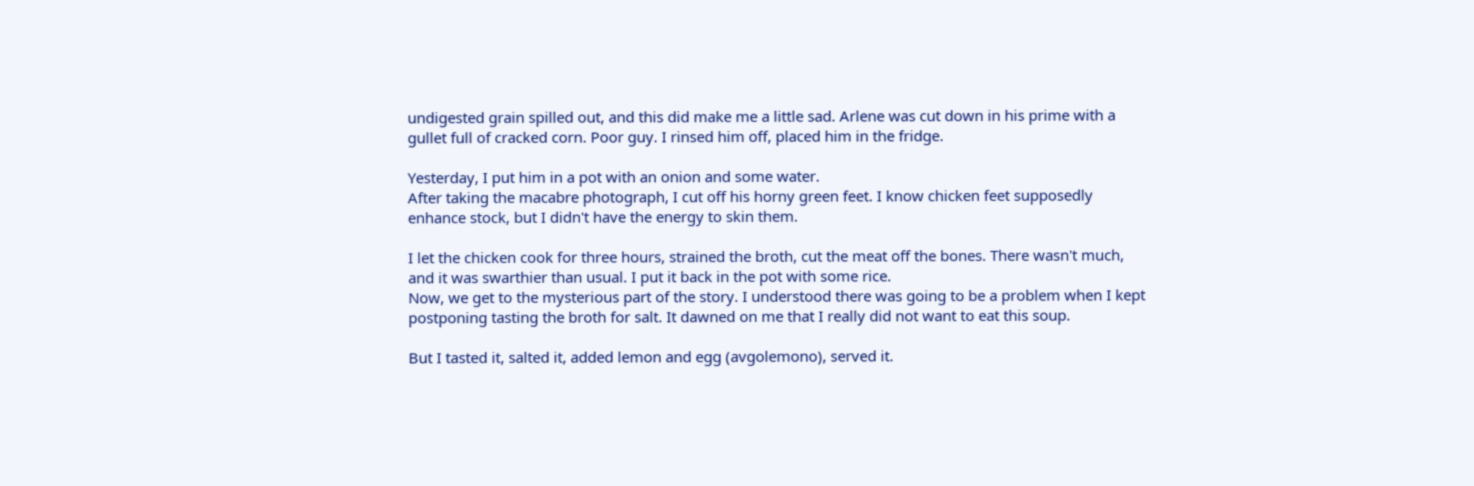undigested grain spilled out, and this did make me a little sad. Arlene was cut down in his prime with a gullet full of cracked corn. Poor guy. I rinsed him off, placed him in the fridge.

Yesterday, I put him in a pot with an onion and some water.
After taking the macabre photograph, I cut off his horny green feet. I know chicken feet supposedly enhance stock, but I didn't have the energy to skin them.

I let the chicken cook for three hours, strained the broth, cut the meat off the bones. There wasn't much, and it was swarthier than usual. I put it back in the pot with some rice.
Now, we get to the mysterious part of the story. I understood there was going to be a problem when I kept postponing tasting the broth for salt. It dawned on me that I really did not want to eat this soup.

But I tasted it, salted it, added lemon and egg (avgolemono), served it.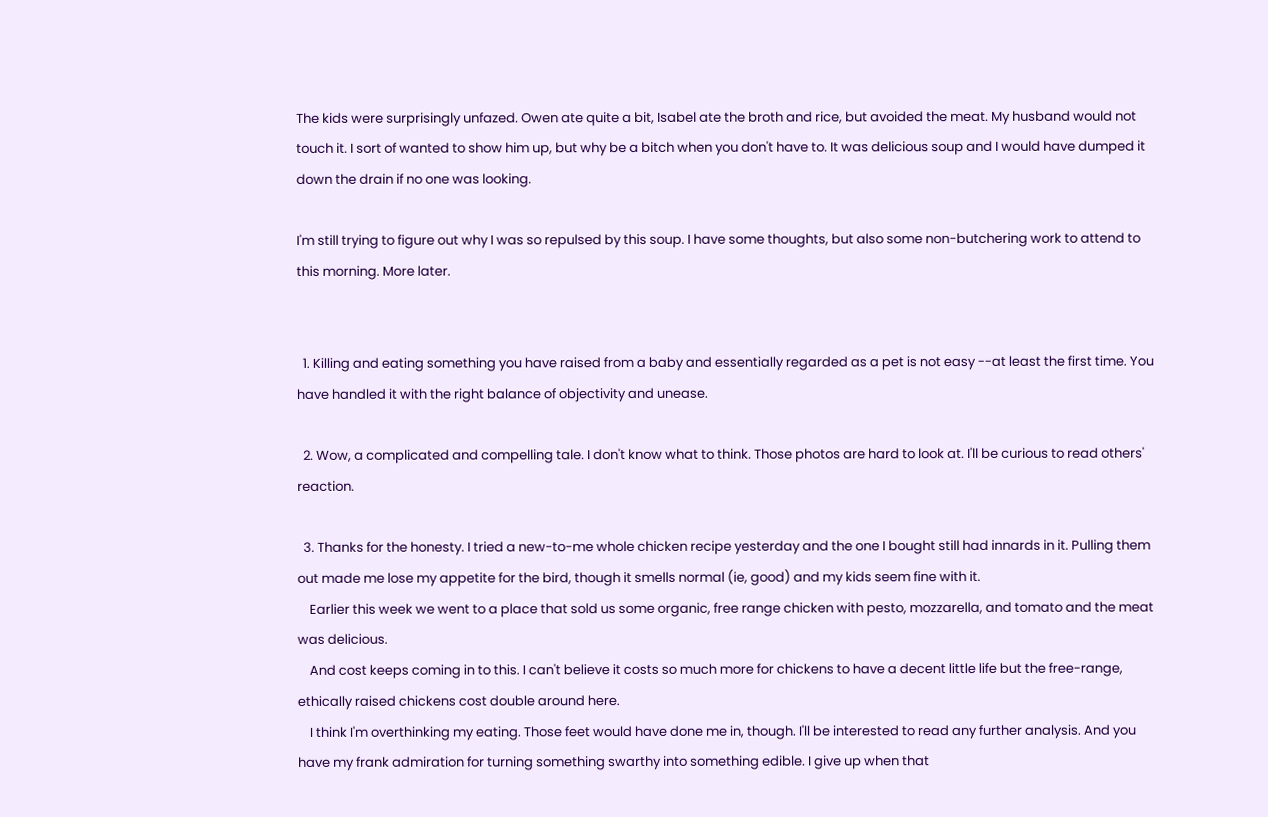The kids were surprisingly unfazed. Owen ate quite a bit, Isabel ate the broth and rice, but avoided the meat. My husband would not touch it. I sort of wanted to show him up, but why be a bitch when you don't have to. It was delicious soup and I would have dumped it down the drain if no one was looking.

I'm still trying to figure out why I was so repulsed by this soup. I have some thoughts, but also some non-butchering work to attend to this morning. More later.


  1. Killing and eating something you have raised from a baby and essentially regarded as a pet is not easy --at least the first time. You have handled it with the right balance of objectivity and unease.

  2. Wow, a complicated and compelling tale. I don't know what to think. Those photos are hard to look at. I'll be curious to read others' reaction.

  3. Thanks for the honesty. I tried a new-to-me whole chicken recipe yesterday and the one I bought still had innards in it. Pulling them out made me lose my appetite for the bird, though it smells normal (ie, good) and my kids seem fine with it.
    Earlier this week we went to a place that sold us some organic, free range chicken with pesto, mozzarella, and tomato and the meat was delicious.
    And cost keeps coming in to this. I can't believe it costs so much more for chickens to have a decent little life but the free-range, ethically raised chickens cost double around here.
    I think I'm overthinking my eating. Those feet would have done me in, though. I'll be interested to read any further analysis. And you have my frank admiration for turning something swarthy into something edible. I give up when that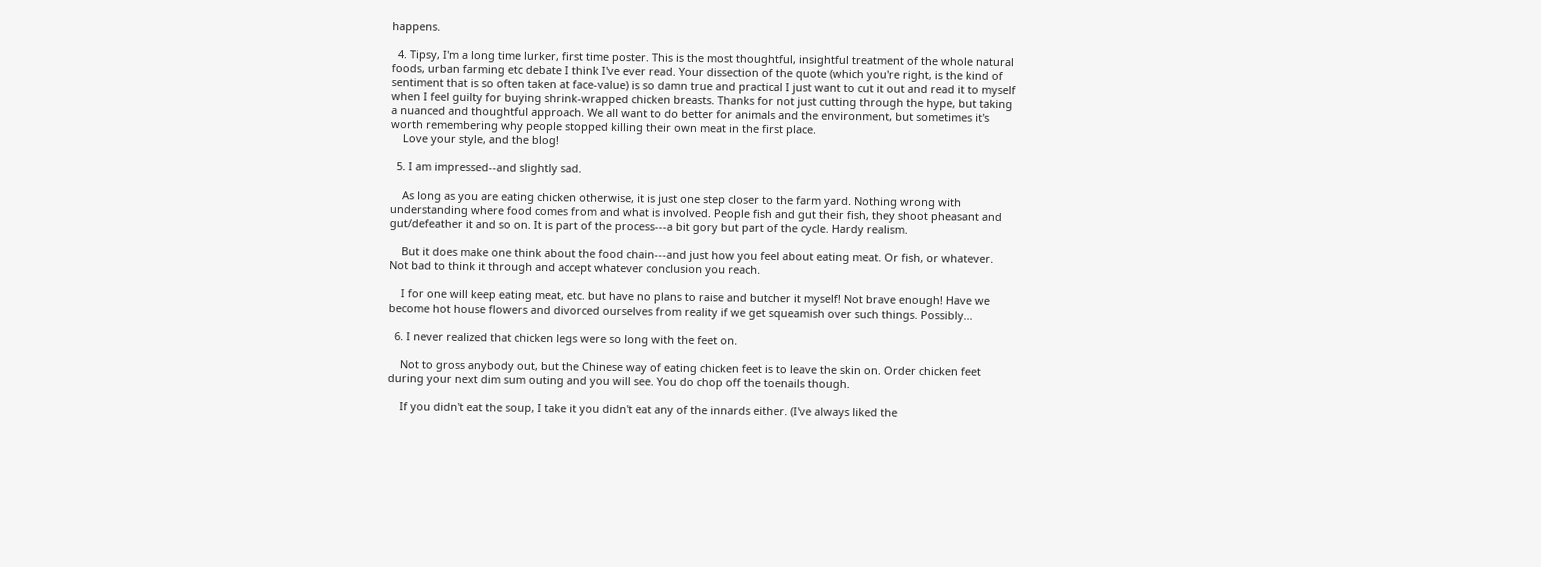happens.

  4. Tipsy, I'm a long time lurker, first time poster. This is the most thoughtful, insightful treatment of the whole natural foods, urban farming etc debate I think I've ever read. Your dissection of the quote (which you're right, is the kind of sentiment that is so often taken at face-value) is so damn true and practical I just want to cut it out and read it to myself when I feel guilty for buying shrink-wrapped chicken breasts. Thanks for not just cutting through the hype, but taking a nuanced and thoughtful approach. We all want to do better for animals and the environment, but sometimes it's worth remembering why people stopped killing their own meat in the first place.
    Love your style, and the blog!

  5. I am impressed--and slightly sad.

    As long as you are eating chicken otherwise, it is just one step closer to the farm yard. Nothing wrong with understanding where food comes from and what is involved. People fish and gut their fish, they shoot pheasant and gut/defeather it and so on. It is part of the process---a bit gory but part of the cycle. Hardy realism.

    But it does make one think about the food chain---and just how you feel about eating meat. Or fish, or whatever. Not bad to think it through and accept whatever conclusion you reach.

    I for one will keep eating meat, etc. but have no plans to raise and butcher it myself! Not brave enough! Have we become hot house flowers and divorced ourselves from reality if we get squeamish over such things. Possibly...

  6. I never realized that chicken legs were so long with the feet on.

    Not to gross anybody out, but the Chinese way of eating chicken feet is to leave the skin on. Order chicken feet during your next dim sum outing and you will see. You do chop off the toenails though.

    If you didn't eat the soup, I take it you didn't eat any of the innards either. (I've always liked the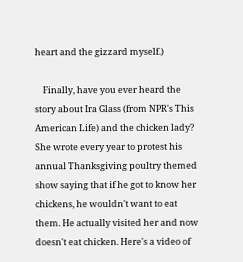heart and the gizzard myself.)

    Finally, have you ever heard the story about Ira Glass (from NPR's This American Life) and the chicken lady? She wrote every year to protest his annual Thanksgiving poultry themed show saying that if he got to know her chickens, he wouldn't want to eat them. He actually visited her and now doesn't eat chicken. Here's a video of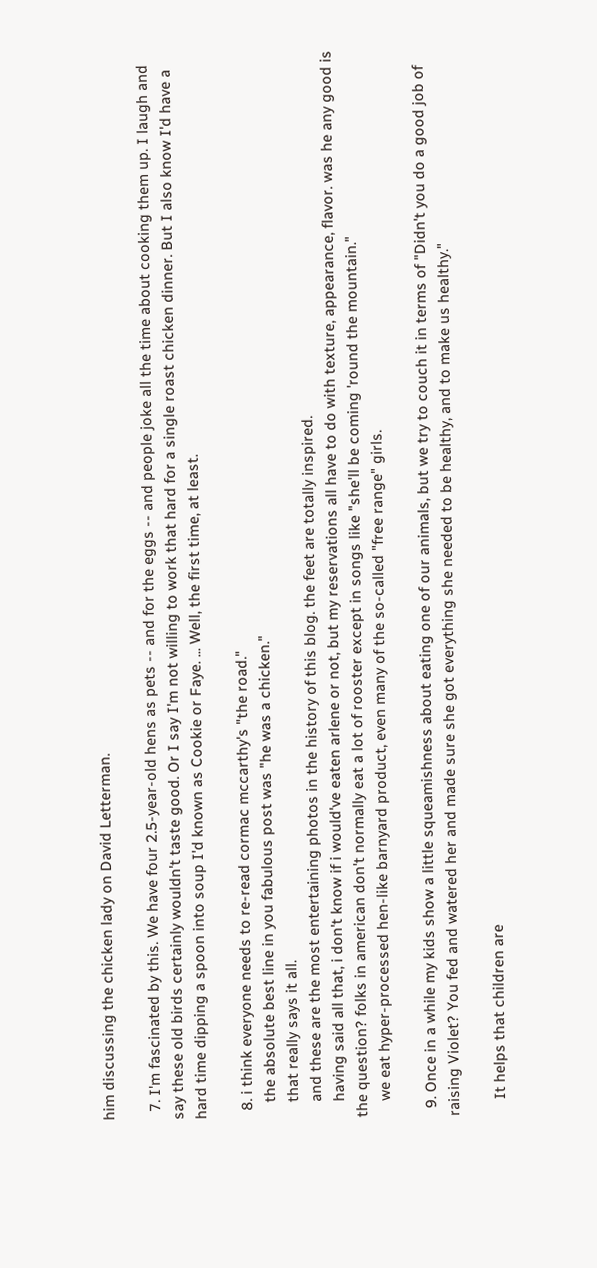him discussing the chicken lady on David Letterman.

  7. I'm fascinated by this. We have four 2.5-year-old hens as pets -- and for the eggs -- and people joke all the time about cooking them up. I laugh and say these old birds certainly wouldn't taste good. Or I say I'm not willing to work that hard for a single roast chicken dinner. But I also know I'd have a hard time dipping a spoon into soup I'd known as Cookie or Faye. ... Well, the first time, at least.

  8. i think everyone needs to re-read cormac mccarthy's "the road."
    the absolute best line in you fabulous post was "he was a chicken."
    that really says it all.
    and these are the most entertaining photos in the history of this blog. the feet are totally inspired.
    having said all that, i don't know if i would've eaten arlene or not, but my reservations all have to do with texture, appearance, flavor. was he any good is the question? folks in american don't normally eat a lot of rooster except in songs like "she'll be coming 'round the mountain."
    we eat hyper-processed hen-like barnyard product, even many of the so-called "free range" girls.

  9. Once in a while my kids show a little squeamishness about eating one of our animals, but we try to couch it in terms of "Didn't you do a good job of raising Violet? You fed and watered her and made sure she got everything she needed to be healthy, and to make us healthy."

    It helps that children are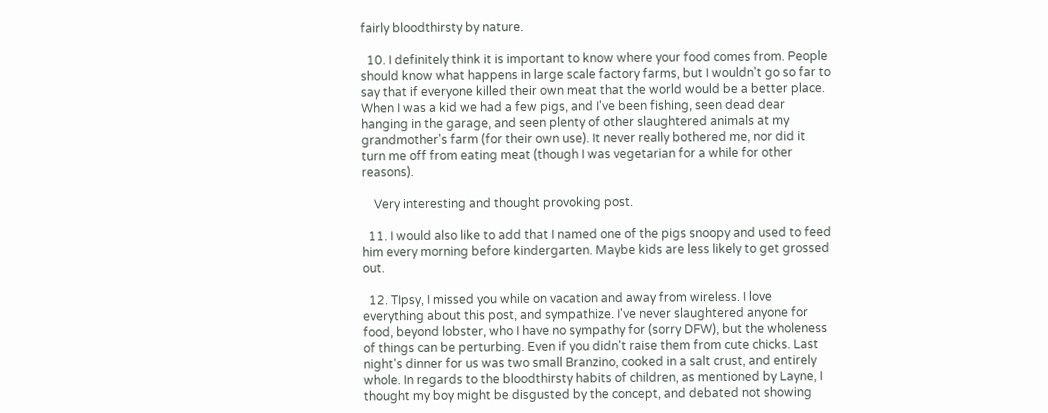fairly bloodthirsty by nature.

  10. I definitely think it is important to know where your food comes from. People should know what happens in large scale factory farms, but I wouldn't go so far to say that if everyone killed their own meat that the world would be a better place. When I was a kid we had a few pigs, and I've been fishing, seen dead dear hanging in the garage, and seen plenty of other slaughtered animals at my grandmother's farm (for their own use). It never really bothered me, nor did it turn me off from eating meat (though I was vegetarian for a while for other reasons).

    Very interesting and thought provoking post.

  11. I would also like to add that I named one of the pigs snoopy and used to feed him every morning before kindergarten. Maybe kids are less likely to get grossed out.

  12. TIpsy, I missed you while on vacation and away from wireless. I love everything about this post, and sympathize. I've never slaughtered anyone for food, beyond lobster, who I have no sympathy for (sorry DFW), but the wholeness of things can be perturbing. Even if you didn't raise them from cute chicks. Last night's dinner for us was two small Branzino, cooked in a salt crust, and entirely whole. In regards to the bloodthirsty habits of children, as mentioned by Layne, I thought my boy might be disgusted by the concept, and debated not showing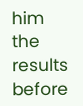him the results before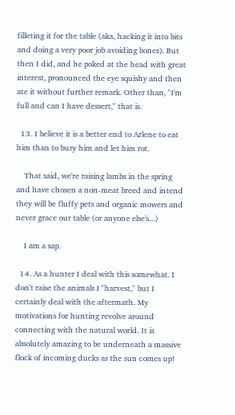filleting it for the table (aka, hacking it into bits and doing a very poor job avoiding bones). But then I did, and he poked at the head with great interest, pronounced the eye squishy and then ate it without further remark. Other than, "I'm full and can I have dessert," that is.

  13. I believe it is a better end to Arlene to eat him than to bury him and let him rot.

    That said, we're raising lambs in the spring and have chosen a non-meat breed and intend they will be fluffy pets and organic mowers and never grace our table (or anyone else's...)

    I am a sap.

  14. As a hunter I deal with this somewhat. I don't raise the animals I "harvest," but I certainly deal with the aftermath. My motivations for hunting revolve around connecting with the natural world. It is absolutely amazing to be underneath a massive flock of incoming ducks as the sun comes up!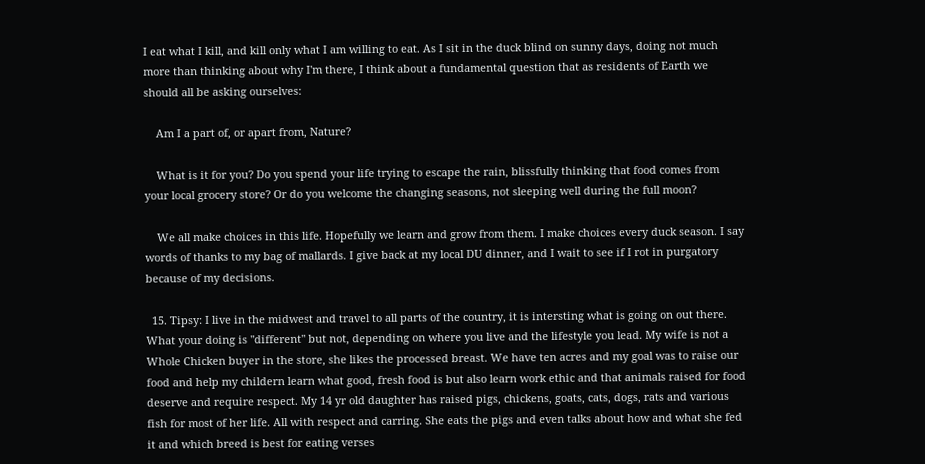I eat what I kill, and kill only what I am willing to eat. As I sit in the duck blind on sunny days, doing not much more than thinking about why I'm there, I think about a fundamental question that as residents of Earth we should all be asking ourselves:

    Am I a part of, or apart from, Nature?

    What is it for you? Do you spend your life trying to escape the rain, blissfully thinking that food comes from your local grocery store? Or do you welcome the changing seasons, not sleeping well during the full moon?

    We all make choices in this life. Hopefully we learn and grow from them. I make choices every duck season. I say words of thanks to my bag of mallards. I give back at my local DU dinner, and I wait to see if I rot in purgatory because of my decisions.

  15. Tipsy: I live in the midwest and travel to all parts of the country, it is intersting what is going on out there. What your doing is "different" but not, depending on where you live and the lifestyle you lead. My wife is not a Whole Chicken buyer in the store, she likes the processed breast. We have ten acres and my goal was to raise our food and help my childern learn what good, fresh food is but also learn work ethic and that animals raised for food deserve and require respect. My 14 yr old daughter has raised pigs, chickens, goats, cats, dogs, rats and various fish for most of her life. All with respect and carring. She eats the pigs and even talks about how and what she fed it and which breed is best for eating verses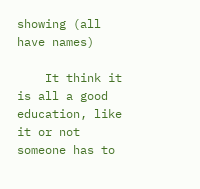showing (all have names)

    It think it is all a good education, like it or not someone has to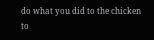do what you did to the chicken to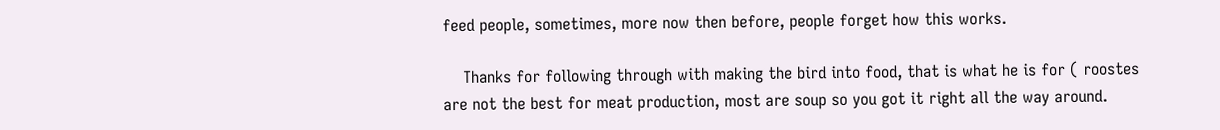feed people, sometimes, more now then before, people forget how this works.

    Thanks for following through with making the bird into food, that is what he is for ( roostes are not the best for meat production, most are soup so you got it right all the way around.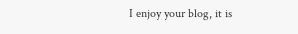I enjoy your blog, it is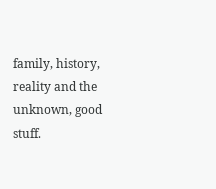family, history, reality and the unknown, good stuff.